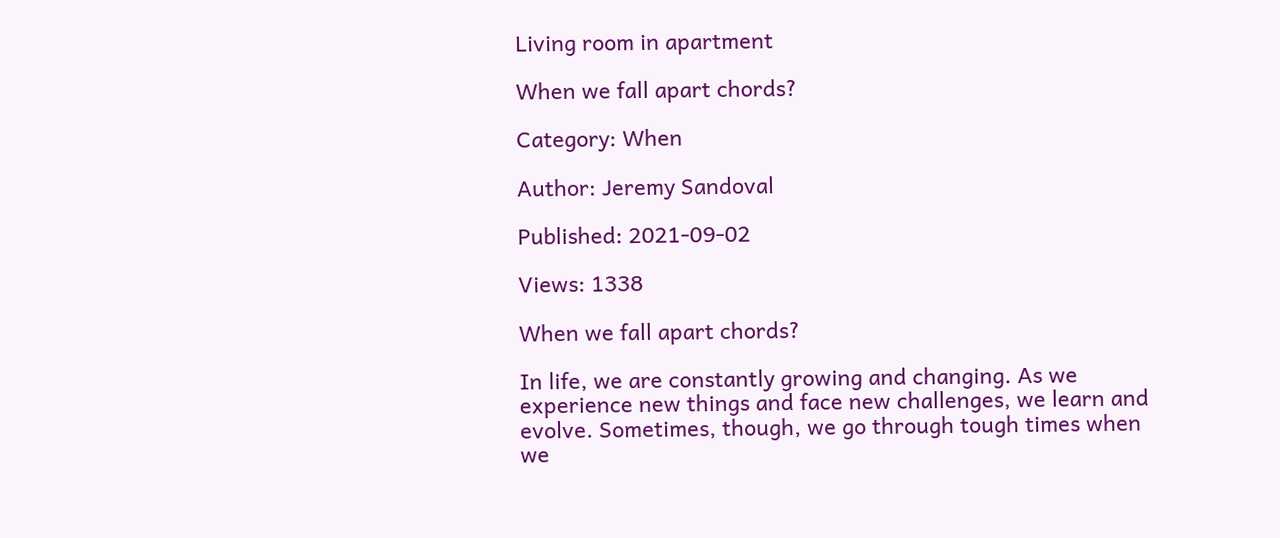Living room in apartment

When we fall apart chords?

Category: When

Author: Jeremy Sandoval

Published: 2021-09-02

Views: 1338

When we fall apart chords?

In life, we are constantly growing and changing. As we experience new things and face new challenges, we learn and evolve. Sometimes, though, we go through tough times when we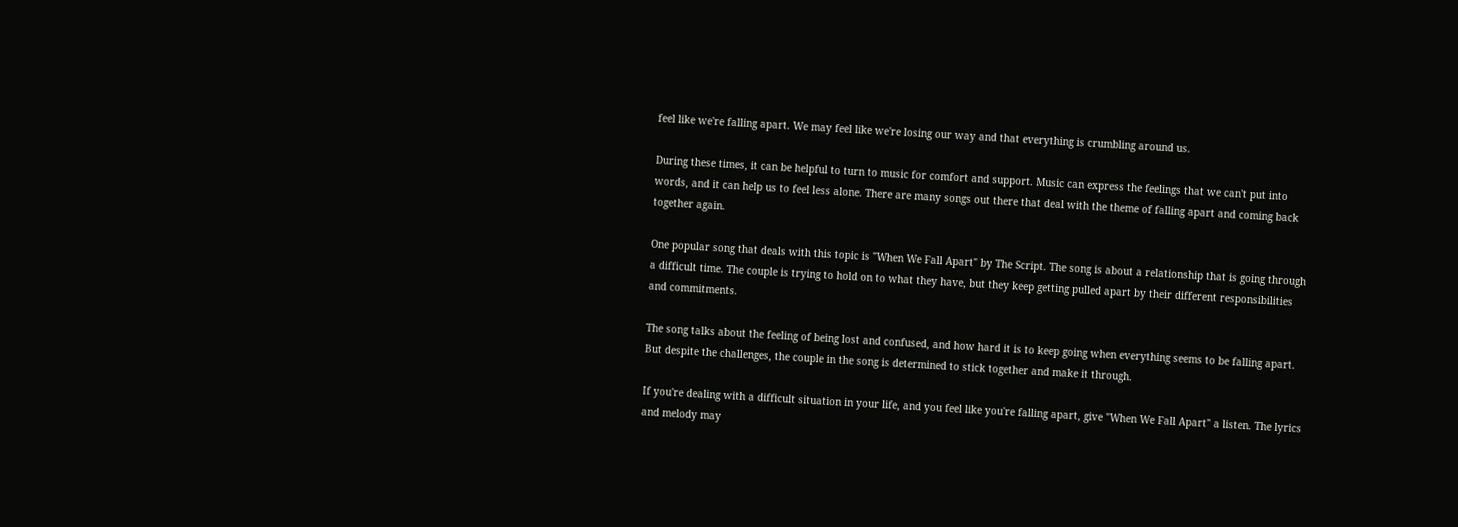feel like we're falling apart. We may feel like we're losing our way and that everything is crumbling around us.

During these times, it can be helpful to turn to music for comfort and support. Music can express the feelings that we can't put into words, and it can help us to feel less alone. There are many songs out there that deal with the theme of falling apart and coming back together again.

One popular song that deals with this topic is "When We Fall Apart" by The Script. The song is about a relationship that is going through a difficult time. The couple is trying to hold on to what they have, but they keep getting pulled apart by their different responsibilities and commitments.

The song talks about the feeling of being lost and confused, and how hard it is to keep going when everything seems to be falling apart. But despite the challenges, the couple in the song is determined to stick together and make it through.

If you're dealing with a difficult situation in your life, and you feel like you're falling apart, give "When We Fall Apart" a listen. The lyrics and melody may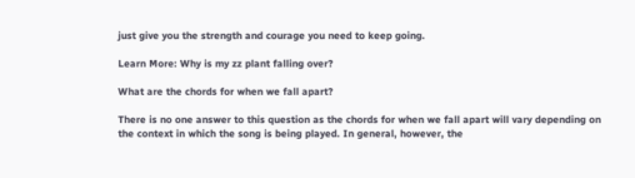just give you the strength and courage you need to keep going.

Learn More: Why is my zz plant falling over?

What are the chords for when we fall apart?

There is no one answer to this question as the chords for when we fall apart will vary depending on the context in which the song is being played. In general, however, the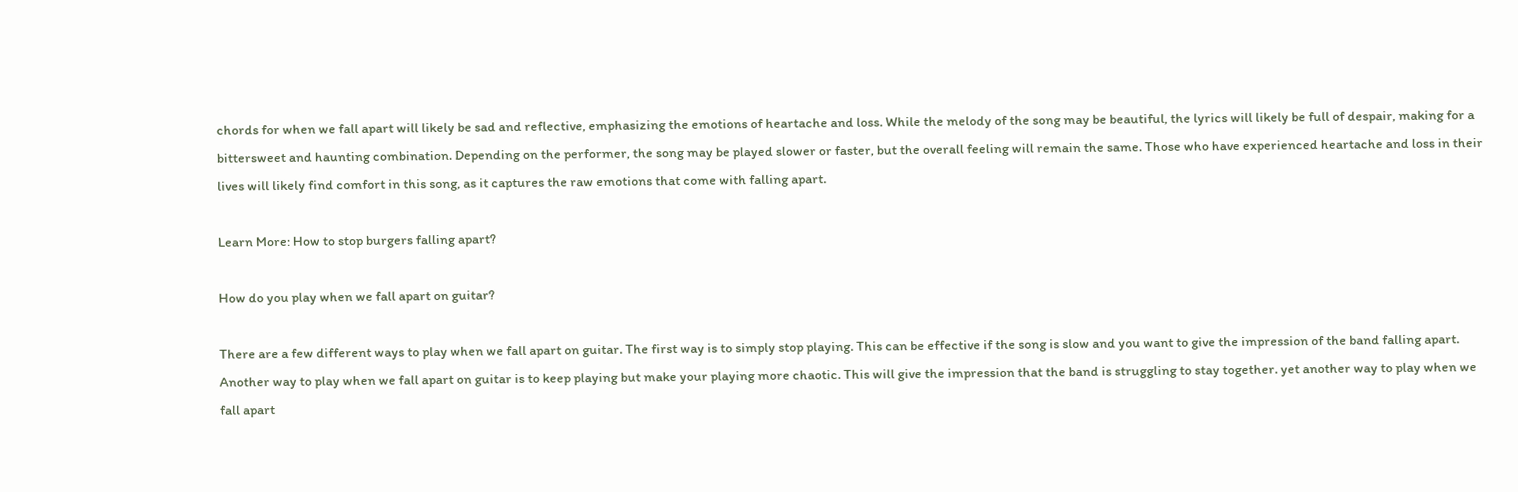chords for when we fall apart will likely be sad and reflective, emphasizing the emotions of heartache and loss. While the melody of the song may be beautiful, the lyrics will likely be full of despair, making for a bittersweet and haunting combination. Depending on the performer, the song may be played slower or faster, but the overall feeling will remain the same. Those who have experienced heartache and loss in their lives will likely find comfort in this song, as it captures the raw emotions that come with falling apart.

Learn More: How to stop burgers falling apart?

How do you play when we fall apart on guitar?

There are a few different ways to play when we fall apart on guitar. The first way is to simply stop playing. This can be effective if the song is slow and you want to give the impression of the band falling apart. Another way to play when we fall apart on guitar is to keep playing but make your playing more chaotic. This will give the impression that the band is struggling to stay together. yet another way to play when we fall apart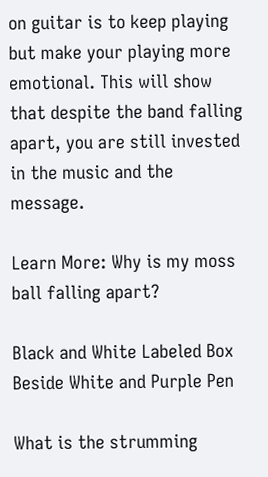on guitar is to keep playing but make your playing more emotional. This will show that despite the band falling apart, you are still invested in the music and the message.

Learn More: Why is my moss ball falling apart?

Black and White Labeled Box Beside White and Purple Pen

What is the strumming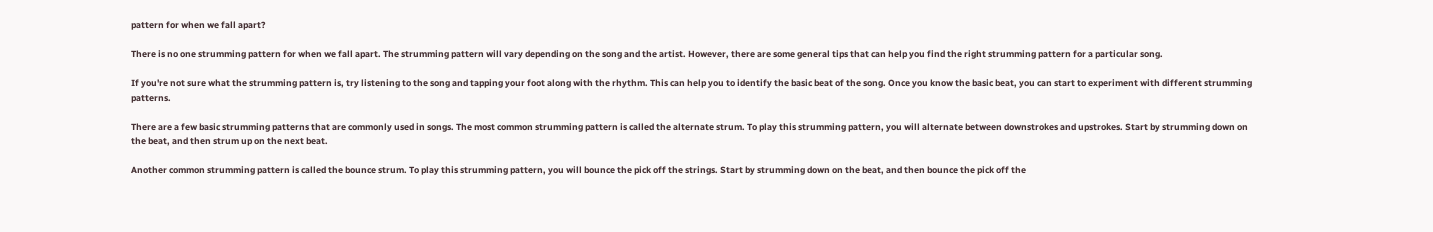pattern for when we fall apart?

There is no one strumming pattern for when we fall apart. The strumming pattern will vary depending on the song and the artist. However, there are some general tips that can help you find the right strumming pattern for a particular song.

If you're not sure what the strumming pattern is, try listening to the song and tapping your foot along with the rhythm. This can help you to identify the basic beat of the song. Once you know the basic beat, you can start to experiment with different strumming patterns.

There are a few basic strumming patterns that are commonly used in songs. The most common strumming pattern is called the alternate strum. To play this strumming pattern, you will alternate between downstrokes and upstrokes. Start by strumming down on the beat, and then strum up on the next beat.

Another common strumming pattern is called the bounce strum. To play this strumming pattern, you will bounce the pick off the strings. Start by strumming down on the beat, and then bounce the pick off the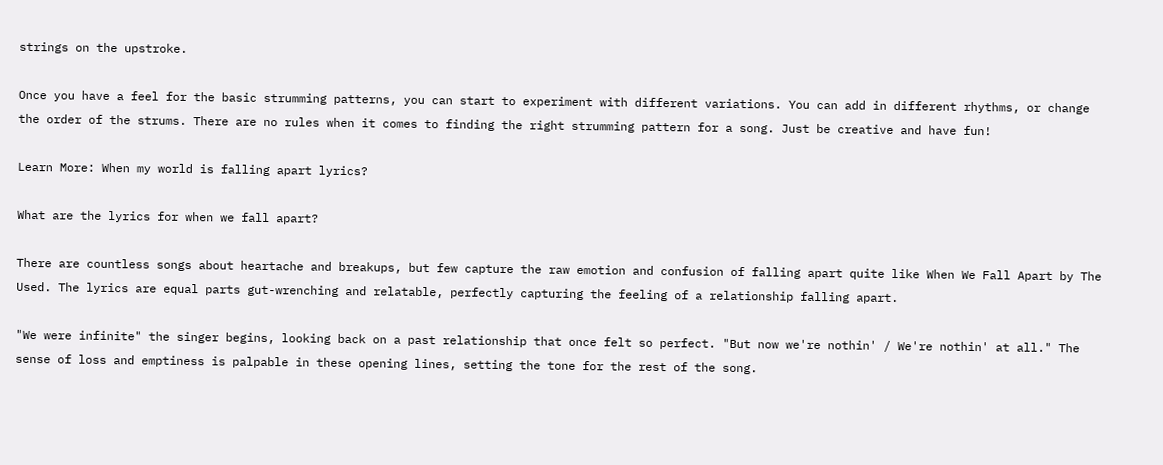strings on the upstroke.

Once you have a feel for the basic strumming patterns, you can start to experiment with different variations. You can add in different rhythms, or change the order of the strums. There are no rules when it comes to finding the right strumming pattern for a song. Just be creative and have fun!

Learn More: When my world is falling apart lyrics?

What are the lyrics for when we fall apart?

There are countless songs about heartache and breakups, but few capture the raw emotion and confusion of falling apart quite like When We Fall Apart by The Used. The lyrics are equal parts gut-wrenching and relatable, perfectly capturing the feeling of a relationship falling apart.

"We were infinite" the singer begins, looking back on a past relationship that once felt so perfect. "But now we're nothin' / We're nothin' at all." The sense of loss and emptiness is palpable in these opening lines, setting the tone for the rest of the song.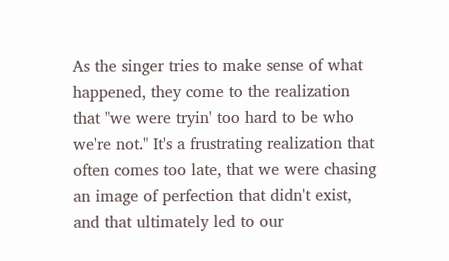As the singer tries to make sense of what happened, they come to the realization that "we were tryin' too hard to be who we're not." It's a frustrating realization that often comes too late, that we were chasing an image of perfection that didn't exist, and that ultimately led to our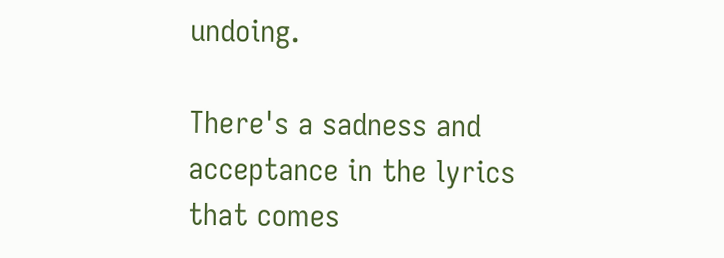undoing.

There's a sadness and acceptance in the lyrics that comes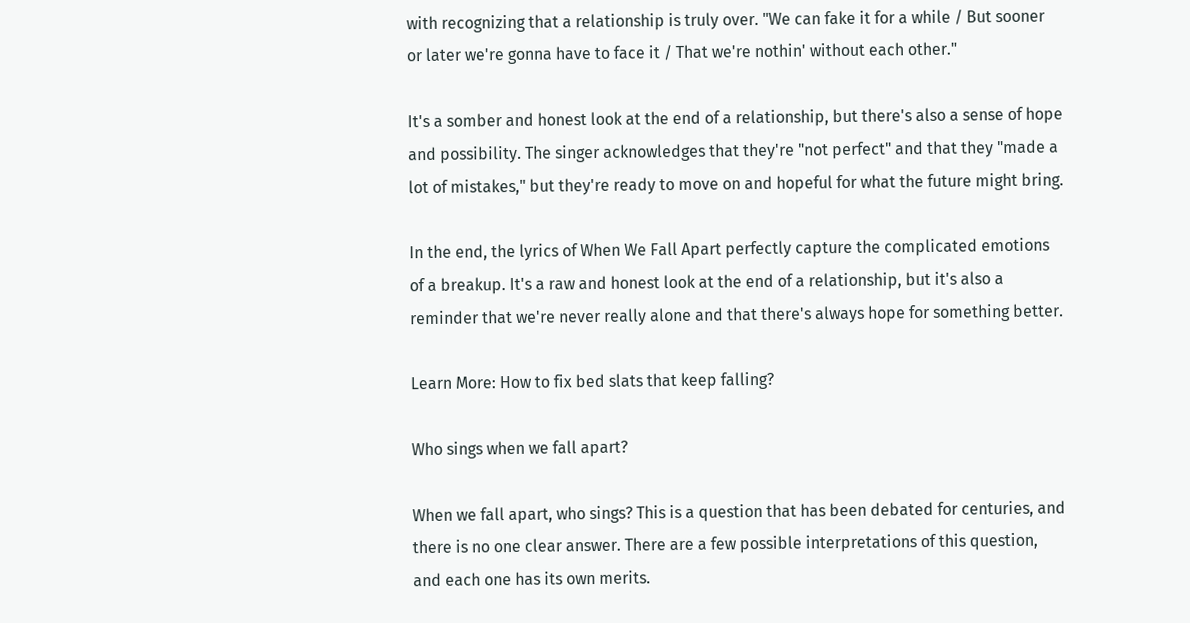with recognizing that a relationship is truly over. "We can fake it for a while / But sooner or later we're gonna have to face it / That we're nothin' without each other."

It's a somber and honest look at the end of a relationship, but there's also a sense of hope and possibility. The singer acknowledges that they're "not perfect" and that they "made a lot of mistakes," but they're ready to move on and hopeful for what the future might bring.

In the end, the lyrics of When We Fall Apart perfectly capture the complicated emotions of a breakup. It's a raw and honest look at the end of a relationship, but it's also a reminder that we're never really alone and that there's always hope for something better.

Learn More: How to fix bed slats that keep falling?

Who sings when we fall apart?

When we fall apart, who sings? This is a question that has been debated for centuries, and there is no one clear answer. There are a few possible interpretations of this question, and each one has its own merits.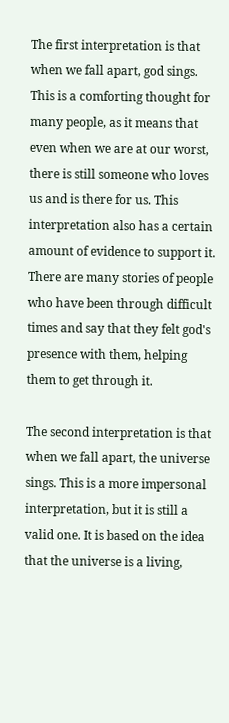The first interpretation is that when we fall apart, god sings. This is a comforting thought for many people, as it means that even when we are at our worst, there is still someone who loves us and is there for us. This interpretation also has a certain amount of evidence to support it. There are many stories of people who have been through difficult times and say that they felt god's presence with them, helping them to get through it.

The second interpretation is that when we fall apart, the universe sings. This is a more impersonal interpretation, but it is still a valid one. It is based on the idea that the universe is a living,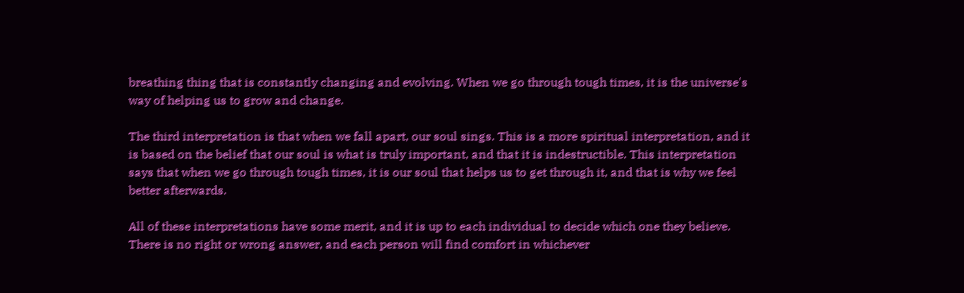breathing thing that is constantly changing and evolving. When we go through tough times, it is the universe's way of helping us to grow and change.

The third interpretation is that when we fall apart, our soul sings. This is a more spiritual interpretation, and it is based on the belief that our soul is what is truly important, and that it is indestructible. This interpretation says that when we go through tough times, it is our soul that helps us to get through it, and that is why we feel better afterwards.

All of these interpretations have some merit, and it is up to each individual to decide which one they believe. There is no right or wrong answer, and each person will find comfort in whichever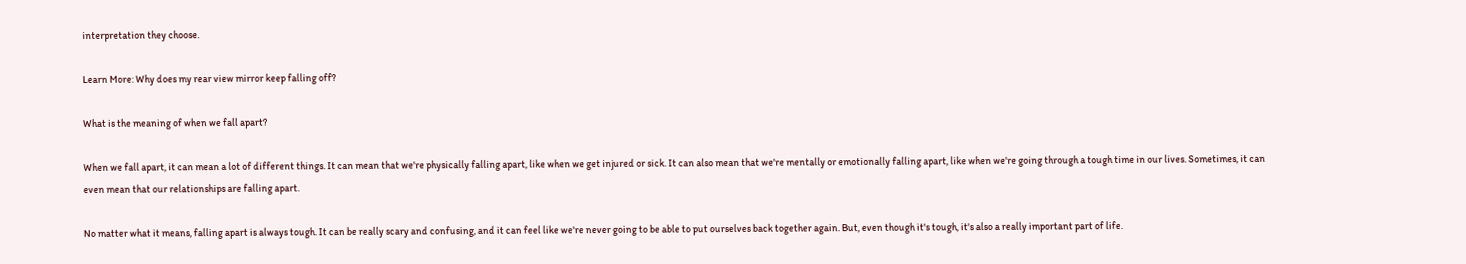interpretation they choose.

Learn More: Why does my rear view mirror keep falling off?

What is the meaning of when we fall apart?

When we fall apart, it can mean a lot of different things. It can mean that we're physically falling apart, like when we get injured or sick. It can also mean that we're mentally or emotionally falling apart, like when we're going through a tough time in our lives. Sometimes, it can even mean that our relationships are falling apart.

No matter what it means, falling apart is always tough. It can be really scary and confusing, and it can feel like we're never going to be able to put ourselves back together again. But, even though it's tough, it's also a really important part of life.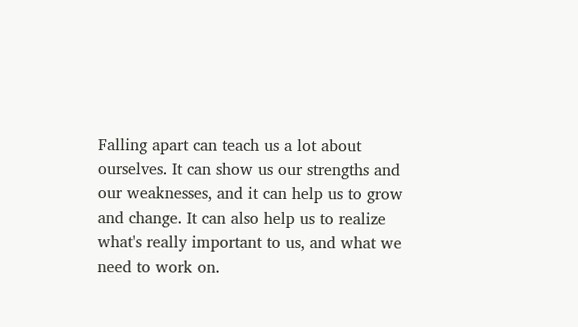Falling apart can teach us a lot about ourselves. It can show us our strengths and our weaknesses, and it can help us to grow and change. It can also help us to realize what's really important to us, and what we need to work on.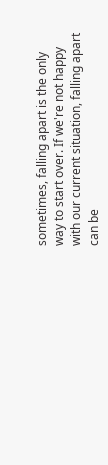sometimes, falling apart is the only way to start over. If we're not happy with our current situation, falling apart can be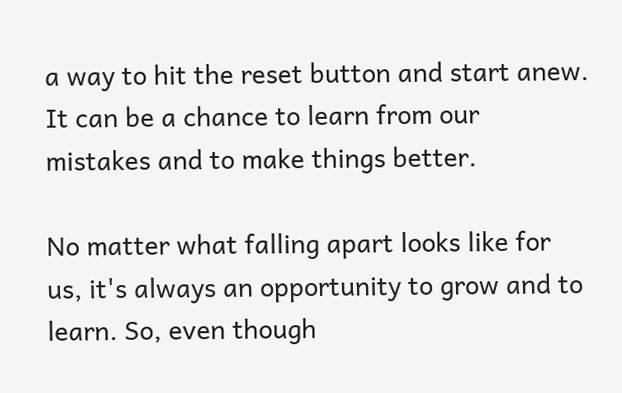a way to hit the reset button and start anew. It can be a chance to learn from our mistakes and to make things better.

No matter what falling apart looks like for us, it's always an opportunity to grow and to learn. So, even though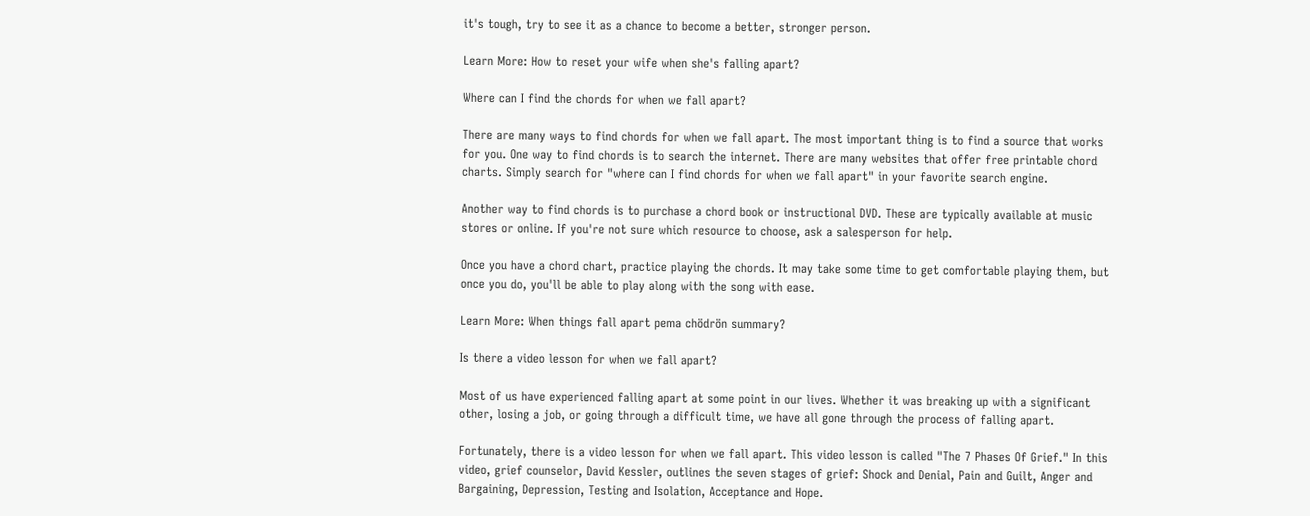it's tough, try to see it as a chance to become a better, stronger person.

Learn More: How to reset your wife when she's falling apart?

Where can I find the chords for when we fall apart?

There are many ways to find chords for when we fall apart. The most important thing is to find a source that works for you. One way to find chords is to search the internet. There are many websites that offer free printable chord charts. Simply search for "where can I find chords for when we fall apart" in your favorite search engine.

Another way to find chords is to purchase a chord book or instructional DVD. These are typically available at music stores or online. If you're not sure which resource to choose, ask a salesperson for help.

Once you have a chord chart, practice playing the chords. It may take some time to get comfortable playing them, but once you do, you'll be able to play along with the song with ease.

Learn More: When things fall apart pema chödrön summary?

Is there a video lesson for when we fall apart?

Most of us have experienced falling apart at some point in our lives. Whether it was breaking up with a significant other, losing a job, or going through a difficult time, we have all gone through the process of falling apart.

Fortunately, there is a video lesson for when we fall apart. This video lesson is called "The 7 Phases Of Grief." In this video, grief counselor, David Kessler, outlines the seven stages of grief: Shock and Denial, Pain and Guilt, Anger and Bargaining, Depression, Testing and Isolation, Acceptance and Hope.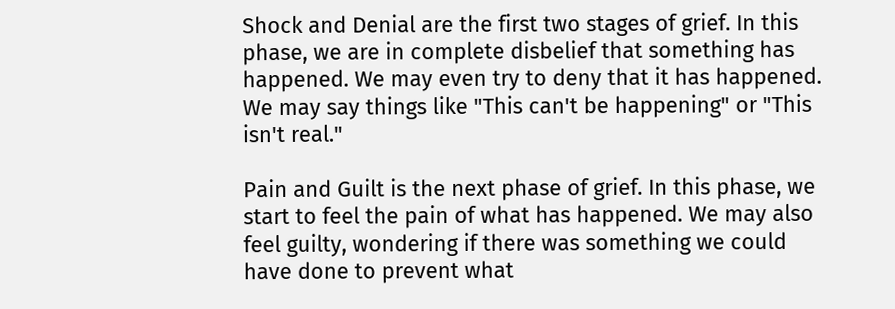Shock and Denial are the first two stages of grief. In this phase, we are in complete disbelief that something has happened. We may even try to deny that it has happened. We may say things like "This can't be happening" or "This isn't real."

Pain and Guilt is the next phase of grief. In this phase, we start to feel the pain of what has happened. We may also feel guilty, wondering if there was something we could have done to prevent what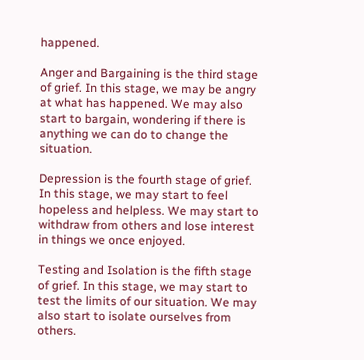happened.

Anger and Bargaining is the third stage of grief. In this stage, we may be angry at what has happened. We may also start to bargain, wondering if there is anything we can do to change the situation.

Depression is the fourth stage of grief. In this stage, we may start to feel hopeless and helpless. We may start to withdraw from others and lose interest in things we once enjoyed.

Testing and Isolation is the fifth stage of grief. In this stage, we may start to test the limits of our situation. We may also start to isolate ourselves from others.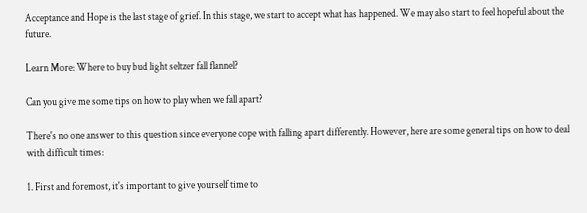Acceptance and Hope is the last stage of grief. In this stage, we start to accept what has happened. We may also start to feel hopeful about the future.

Learn More: Where to buy bud light seltzer fall flannel?

Can you give me some tips on how to play when we fall apart?

There's no one answer to this question since everyone cope with falling apart differently. However, here are some general tips on how to deal with difficult times:

1. First and foremost, it's important to give yourself time to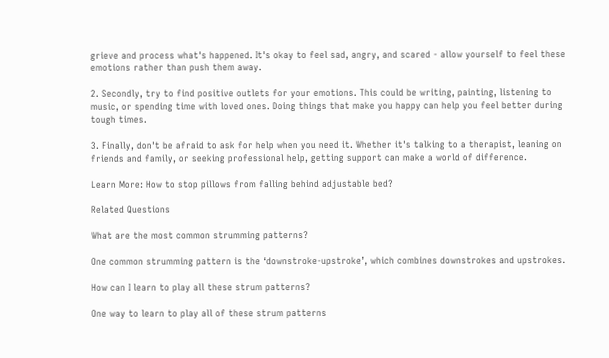grieve and process what's happened. It's okay to feel sad, angry, and scared - allow yourself to feel these emotions rather than push them away.

2. Secondly, try to find positive outlets for your emotions. This could be writing, painting, listening to music, or spending time with loved ones. Doing things that make you happy can help you feel better during tough times.

3. Finally, don't be afraid to ask for help when you need it. Whether it's talking to a therapist, leaning on friends and family, or seeking professional help, getting support can make a world of difference.

Learn More: How to stop pillows from falling behind adjustable bed?

Related Questions

What are the most common strumming patterns?

One common strumming pattern is the ‘downstroke-upstroke’, which combines downstrokes and upstrokes.

How can I learn to play all these strum patterns?

One way to learn to play all of these strum patterns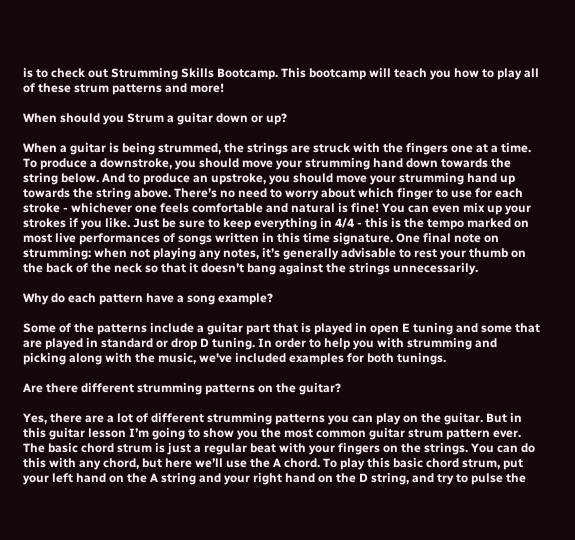is to check out Strumming Skills Bootcamp. This bootcamp will teach you how to play all of these strum patterns and more!

When should you Strum a guitar down or up?

When a guitar is being strummed, the strings are struck with the fingers one at a time. To produce a downstroke, you should move your strumming hand down towards the string below. And to produce an upstroke, you should move your strumming hand up towards the string above. There’s no need to worry about which finger to use for each stroke - whichever one feels comfortable and natural is fine! You can even mix up your strokes if you like. Just be sure to keep everything in 4/4 - this is the tempo marked on most live performances of songs written in this time signature. One final note on strumming: when not playing any notes, it’s generally advisable to rest your thumb on the back of the neck so that it doesn’t bang against the strings unnecessarily.

Why do each pattern have a song example?

Some of the patterns include a guitar part that is played in open E tuning and some that are played in standard or drop D tuning. In order to help you with strumming and picking along with the music, we've included examples for both tunings.

Are there different strumming patterns on the guitar?

Yes, there are a lot of different strumming patterns you can play on the guitar. But in this guitar lesson I’m going to show you the most common guitar strum pattern ever. The basic chord strum is just a regular beat with your fingers on the strings. You can do this with any chord, but here we’ll use the A chord. To play this basic chord strum, put your left hand on the A string and your right hand on the D string, and try to pulse the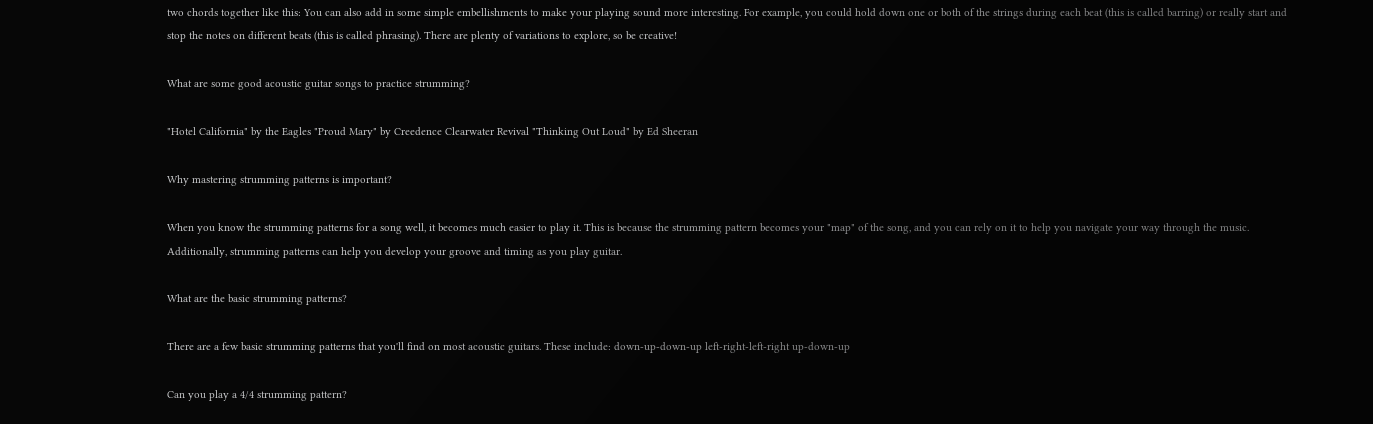two chords together like this: You can also add in some simple embellishments to make your playing sound more interesting. For example, you could hold down one or both of the strings during each beat (this is called barring) or really start and stop the notes on different beats (this is called phrasing). There are plenty of variations to explore, so be creative!

What are some good acoustic guitar songs to practice strumming?

"Hotel California" by the Eagles "Proud Mary" by Creedence Clearwater Revival "Thinking Out Loud" by Ed Sheeran

Why mastering strumming patterns is important?

When you know the strumming patterns for a song well, it becomes much easier to play it. This is because the strumming pattern becomes your "map" of the song, and you can rely on it to help you navigate your way through the music. Additionally, strumming patterns can help you develop your groove and timing as you play guitar.

What are the basic strumming patterns?

There are a few basic strumming patterns that you'll find on most acoustic guitars. These include: down-up-down-up left-right-left-right up-down-up

Can you play a 4/4 strumming pattern?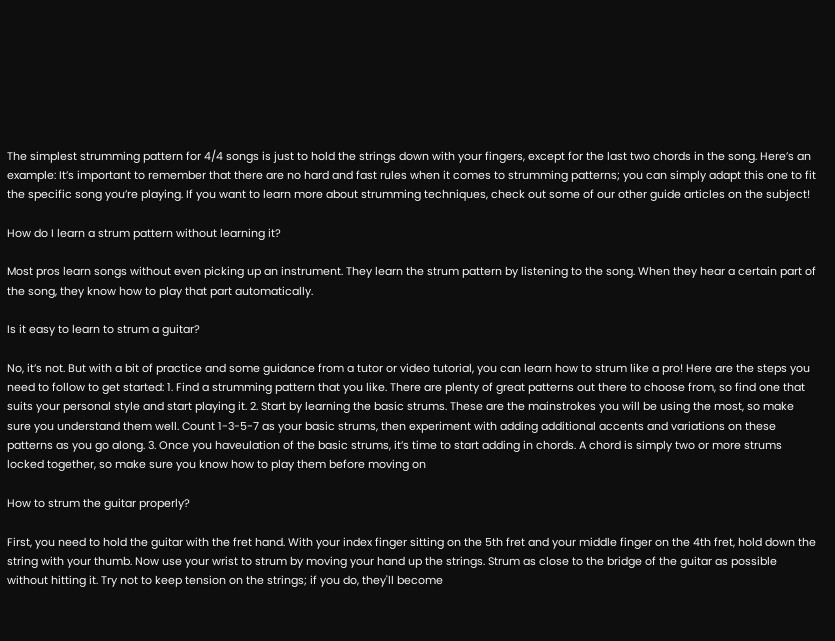The simplest strumming pattern for 4/4 songs is just to hold the strings down with your fingers, except for the last two chords in the song. Here’s an example: It’s important to remember that there are no hard and fast rules when it comes to strumming patterns; you can simply adapt this one to fit the specific song you’re playing. If you want to learn more about strumming techniques, check out some of our other guide articles on the subject!

How do I learn a strum pattern without learning it?

Most pros learn songs without even picking up an instrument. They learn the strum pattern by listening to the song. When they hear a certain part of the song, they know how to play that part automatically.

Is it easy to learn to strum a guitar?

No, it’s not. But with a bit of practice and some guidance from a tutor or video tutorial, you can learn how to strum like a pro! Here are the steps you need to follow to get started: 1. Find a strumming pattern that you like. There are plenty of great patterns out there to choose from, so find one that suits your personal style and start playing it. 2. Start by learning the basic strums. These are the mainstrokes you will be using the most, so make sure you understand them well. Count 1-3-5-7 as your basic strums, then experiment with adding additional accents and variations on these patterns as you go along. 3. Once you haveulation of the basic strums, it’s time to start adding in chords. A chord is simply two or more strums locked together, so make sure you know how to play them before moving on

How to strum the guitar properly?

First, you need to hold the guitar with the fret hand. With your index finger sitting on the 5th fret and your middle finger on the 4th fret, hold down the string with your thumb. Now use your wrist to strum by moving your hand up the strings. Strum as close to the bridge of the guitar as possible without hitting it. Try not to keep tension on the strings; if you do, they'll become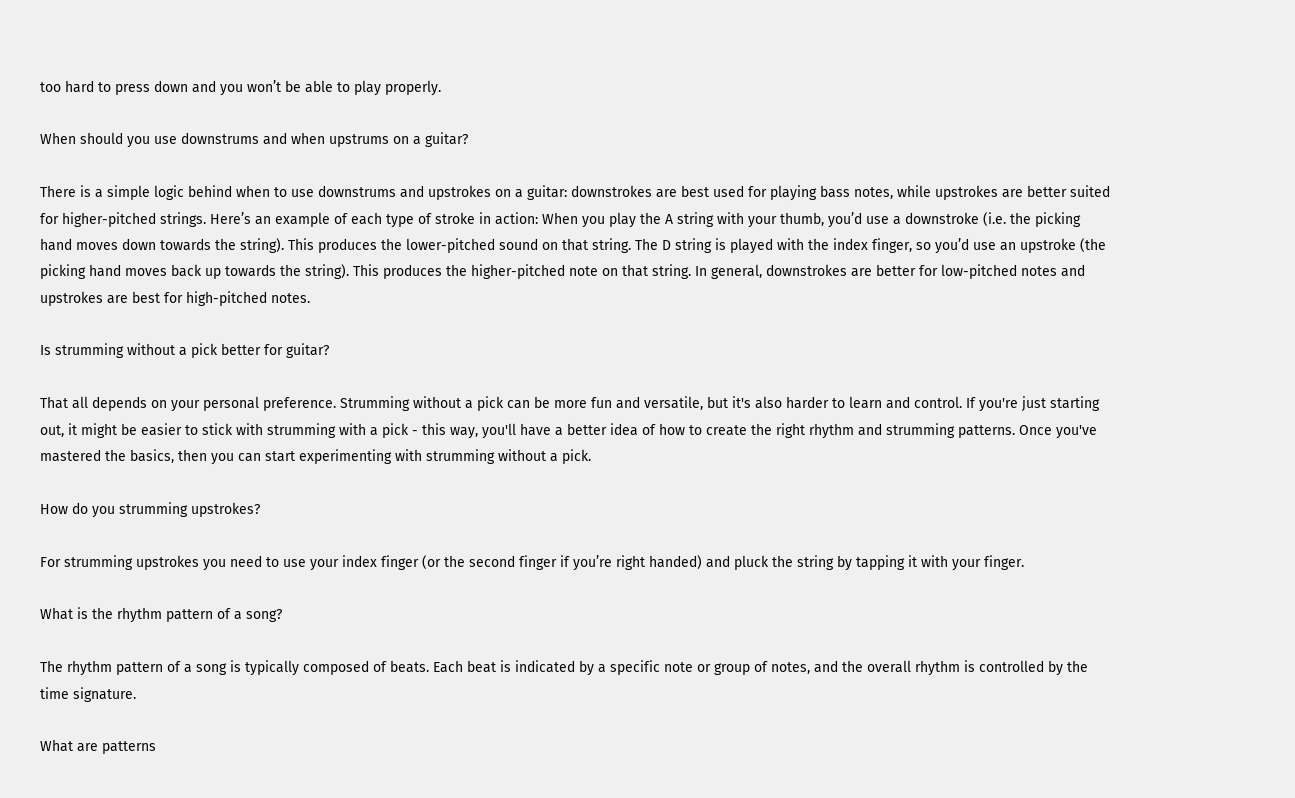too hard to press down and you won’t be able to play properly.

When should you use downstrums and when upstrums on a guitar?

There is a simple logic behind when to use downstrums and upstrokes on a guitar: downstrokes are best used for playing bass notes, while upstrokes are better suited for higher-pitched strings. Here’s an example of each type of stroke in action: When you play the A string with your thumb, you’d use a downstroke (i.e. the picking hand moves down towards the string). This produces the lower-pitched sound on that string. The D string is played with the index finger, so you’d use an upstroke (the picking hand moves back up towards the string). This produces the higher-pitched note on that string. In general, downstrokes are better for low-pitched notes and upstrokes are best for high-pitched notes.

Is strumming without a pick better for guitar?

That all depends on your personal preference. Strumming without a pick can be more fun and versatile, but it's also harder to learn and control. If you're just starting out, it might be easier to stick with strumming with a pick - this way, you'll have a better idea of how to create the right rhythm and strumming patterns. Once you've mastered the basics, then you can start experimenting with strumming without a pick.

How do you strumming upstrokes?

For strumming upstrokes you need to use your index finger (or the second finger if you’re right handed) and pluck the string by tapping it with your finger.

What is the rhythm pattern of a song?

The rhythm pattern of a song is typically composed of beats. Each beat is indicated by a specific note or group of notes, and the overall rhythm is controlled by the time signature.

What are patterns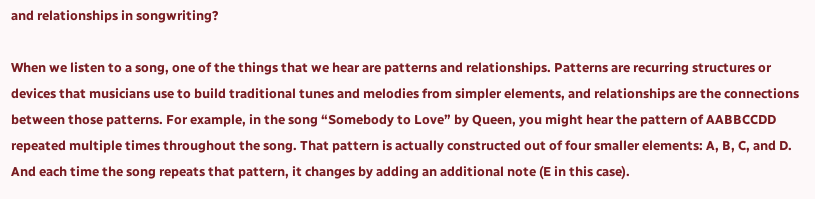and relationships in songwriting?

When we listen to a song, one of the things that we hear are patterns and relationships. Patterns are recurring structures or devices that musicians use to build traditional tunes and melodies from simpler elements, and relationships are the connections between those patterns. For example, in the song “Somebody to Love” by Queen, you might hear the pattern of AABBCCDD repeated multiple times throughout the song. That pattern is actually constructed out of four smaller elements: A, B, C, and D. And each time the song repeats that pattern, it changes by adding an additional note (E in this case).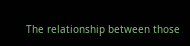The relationship between those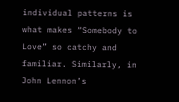individual patterns is what makes “Somebody to Love” so catchy and familiar. Similarly, in John Lennon’s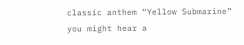classic anthem “Yellow Submarine” you might hear a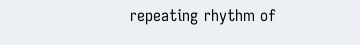repeating rhythm of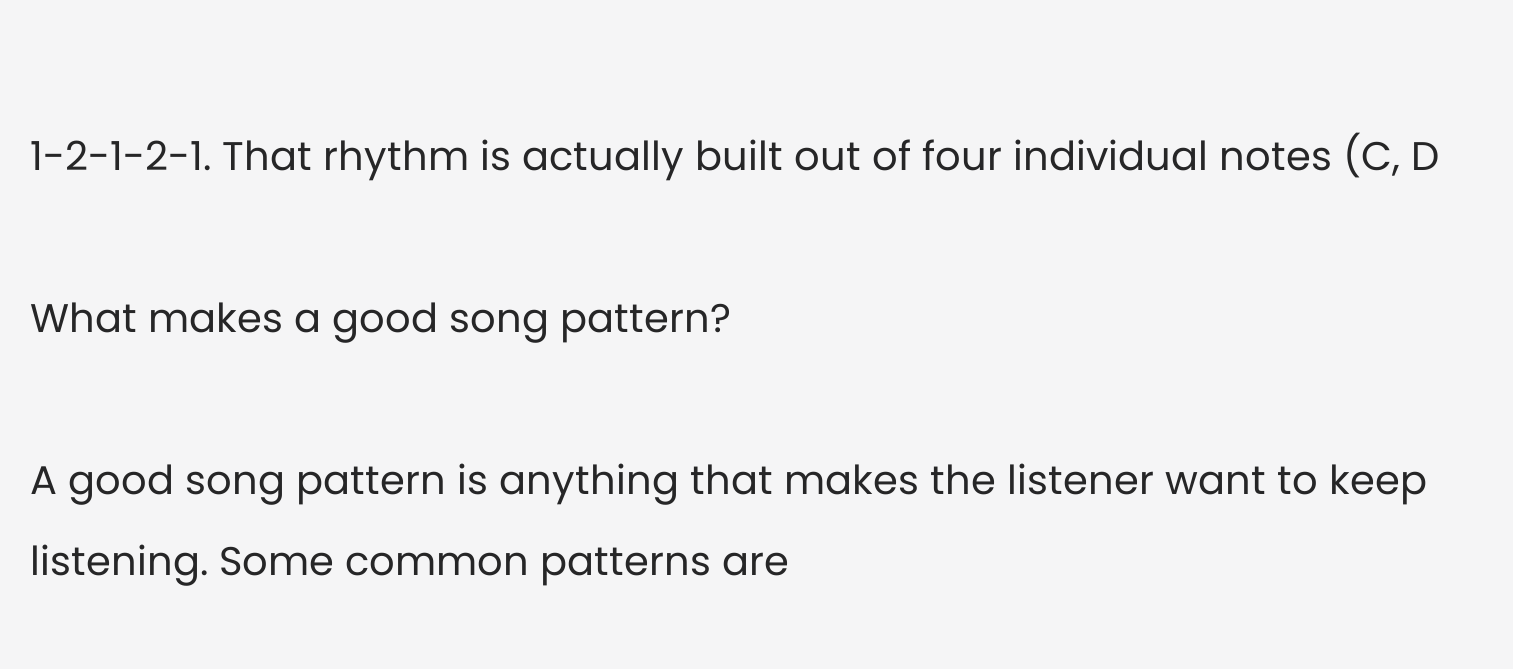1-2-1-2-1. That rhythm is actually built out of four individual notes (C, D

What makes a good song pattern?

A good song pattern is anything that makes the listener want to keep listening. Some common patterns are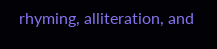rhyming, alliteration, and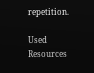repetition.

Used Resources